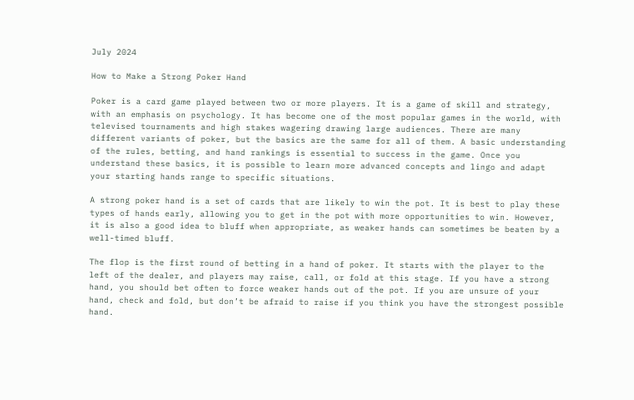July 2024

How to Make a Strong Poker Hand

Poker is a card game played between two or more players. It is a game of skill and strategy, with an emphasis on psychology. It has become one of the most popular games in the world, with televised tournaments and high stakes wagering drawing large audiences. There are many different variants of poker, but the basics are the same for all of them. A basic understanding of the rules, betting, and hand rankings is essential to success in the game. Once you understand these basics, it is possible to learn more advanced concepts and lingo and adapt your starting hands range to specific situations.

A strong poker hand is a set of cards that are likely to win the pot. It is best to play these types of hands early, allowing you to get in the pot with more opportunities to win. However, it is also a good idea to bluff when appropriate, as weaker hands can sometimes be beaten by a well-timed bluff.

The flop is the first round of betting in a hand of poker. It starts with the player to the left of the dealer, and players may raise, call, or fold at this stage. If you have a strong hand, you should bet often to force weaker hands out of the pot. If you are unsure of your hand, check and fold, but don’t be afraid to raise if you think you have the strongest possible hand.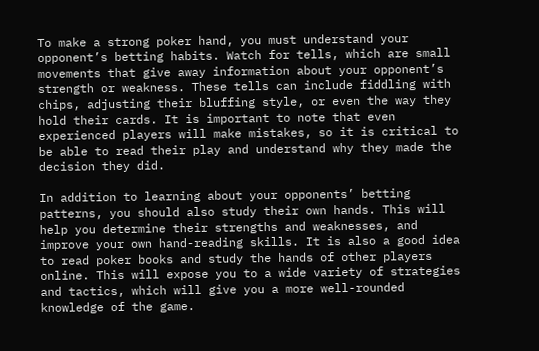To make a strong poker hand, you must understand your opponent’s betting habits. Watch for tells, which are small movements that give away information about your opponent’s strength or weakness. These tells can include fiddling with chips, adjusting their bluffing style, or even the way they hold their cards. It is important to note that even experienced players will make mistakes, so it is critical to be able to read their play and understand why they made the decision they did.

In addition to learning about your opponents’ betting patterns, you should also study their own hands. This will help you determine their strengths and weaknesses, and improve your own hand-reading skills. It is also a good idea to read poker books and study the hands of other players online. This will expose you to a wide variety of strategies and tactics, which will give you a more well-rounded knowledge of the game.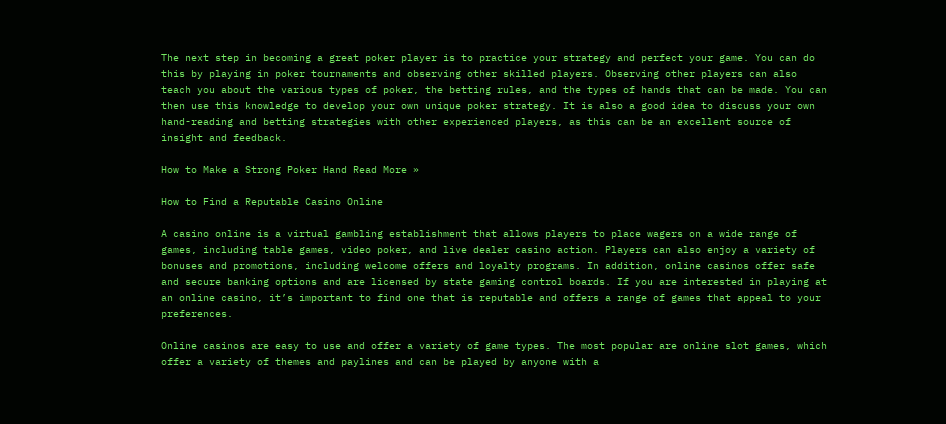The next step in becoming a great poker player is to practice your strategy and perfect your game. You can do this by playing in poker tournaments and observing other skilled players. Observing other players can also teach you about the various types of poker, the betting rules, and the types of hands that can be made. You can then use this knowledge to develop your own unique poker strategy. It is also a good idea to discuss your own hand-reading and betting strategies with other experienced players, as this can be an excellent source of insight and feedback.

How to Make a Strong Poker Hand Read More »

How to Find a Reputable Casino Online

A casino online is a virtual gambling establishment that allows players to place wagers on a wide range of games, including table games, video poker, and live dealer casino action. Players can also enjoy a variety of bonuses and promotions, including welcome offers and loyalty programs. In addition, online casinos offer safe and secure banking options and are licensed by state gaming control boards. If you are interested in playing at an online casino, it’s important to find one that is reputable and offers a range of games that appeal to your preferences.

Online casinos are easy to use and offer a variety of game types. The most popular are online slot games, which offer a variety of themes and paylines and can be played by anyone with a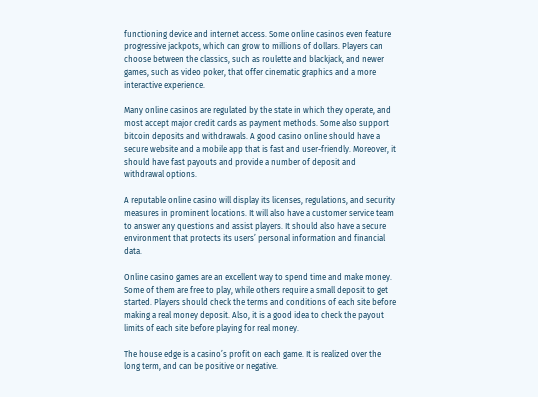functioning device and internet access. Some online casinos even feature progressive jackpots, which can grow to millions of dollars. Players can choose between the classics, such as roulette and blackjack, and newer games, such as video poker, that offer cinematic graphics and a more interactive experience.

Many online casinos are regulated by the state in which they operate, and most accept major credit cards as payment methods. Some also support bitcoin deposits and withdrawals. A good casino online should have a secure website and a mobile app that is fast and user-friendly. Moreover, it should have fast payouts and provide a number of deposit and withdrawal options.

A reputable online casino will display its licenses, regulations, and security measures in prominent locations. It will also have a customer service team to answer any questions and assist players. It should also have a secure environment that protects its users’ personal information and financial data.

Online casino games are an excellent way to spend time and make money. Some of them are free to play, while others require a small deposit to get started. Players should check the terms and conditions of each site before making a real money deposit. Also, it is a good idea to check the payout limits of each site before playing for real money.

The house edge is a casino’s profit on each game. It is realized over the long term, and can be positive or negative.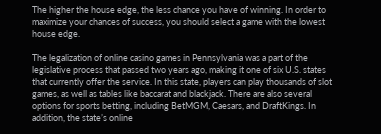The higher the house edge, the less chance you have of winning. In order to maximize your chances of success, you should select a game with the lowest house edge.

The legalization of online casino games in Pennsylvania was a part of the legislative process that passed two years ago, making it one of six U.S. states that currently offer the service. In this state, players can play thousands of slot games, as well as tables like baccarat and blackjack. There are also several options for sports betting, including BetMGM, Caesars, and DraftKings. In addition, the state’s online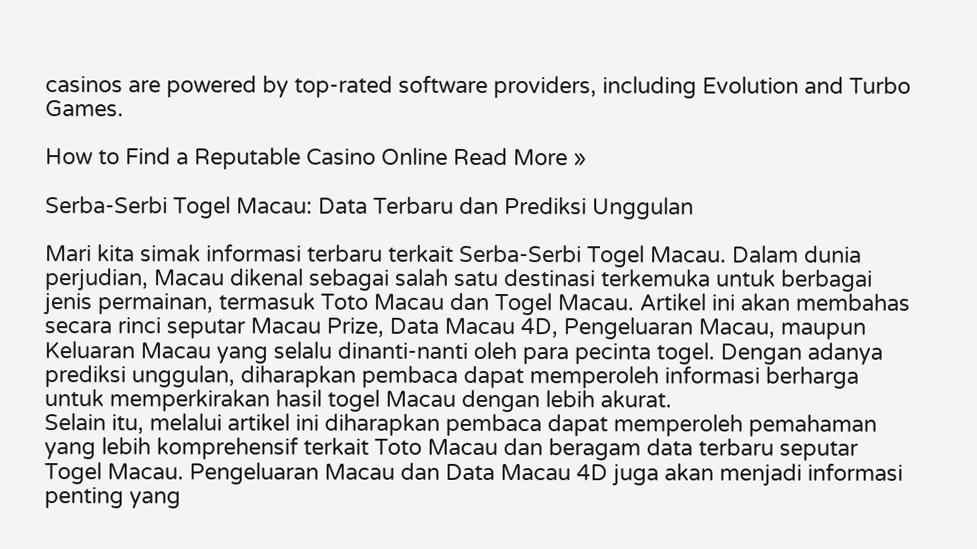casinos are powered by top-rated software providers, including Evolution and Turbo Games.

How to Find a Reputable Casino Online Read More »

Serba-Serbi Togel Macau: Data Terbaru dan Prediksi Unggulan

Mari kita simak informasi terbaru terkait Serba-Serbi Togel Macau. Dalam dunia perjudian, Macau dikenal sebagai salah satu destinasi terkemuka untuk berbagai jenis permainan, termasuk Toto Macau dan Togel Macau. Artikel ini akan membahas secara rinci seputar Macau Prize, Data Macau 4D, Pengeluaran Macau, maupun Keluaran Macau yang selalu dinanti-nanti oleh para pecinta togel. Dengan adanya prediksi unggulan, diharapkan pembaca dapat memperoleh informasi berharga untuk memperkirakan hasil togel Macau dengan lebih akurat.
Selain itu, melalui artikel ini diharapkan pembaca dapat memperoleh pemahaman yang lebih komprehensif terkait Toto Macau dan beragam data terbaru seputar Togel Macau. Pengeluaran Macau dan Data Macau 4D juga akan menjadi informasi penting yang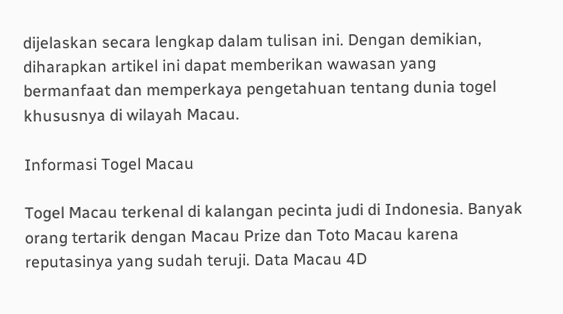dijelaskan secara lengkap dalam tulisan ini. Dengan demikian, diharapkan artikel ini dapat memberikan wawasan yang bermanfaat dan memperkaya pengetahuan tentang dunia togel khususnya di wilayah Macau.

Informasi Togel Macau

Togel Macau terkenal di kalangan pecinta judi di Indonesia. Banyak orang tertarik dengan Macau Prize dan Toto Macau karena reputasinya yang sudah teruji. Data Macau 4D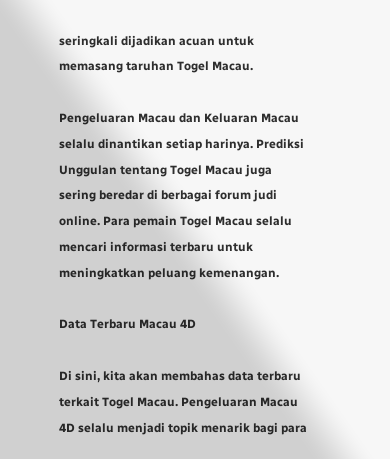seringkali dijadikan acuan untuk memasang taruhan Togel Macau.

Pengeluaran Macau dan Keluaran Macau selalu dinantikan setiap harinya. Prediksi Unggulan tentang Togel Macau juga sering beredar di berbagai forum judi online. Para pemain Togel Macau selalu mencari informasi terbaru untuk meningkatkan peluang kemenangan.

Data Terbaru Macau 4D

Di sini, kita akan membahas data terbaru terkait Togel Macau. Pengeluaran Macau 4D selalu menjadi topik menarik bagi para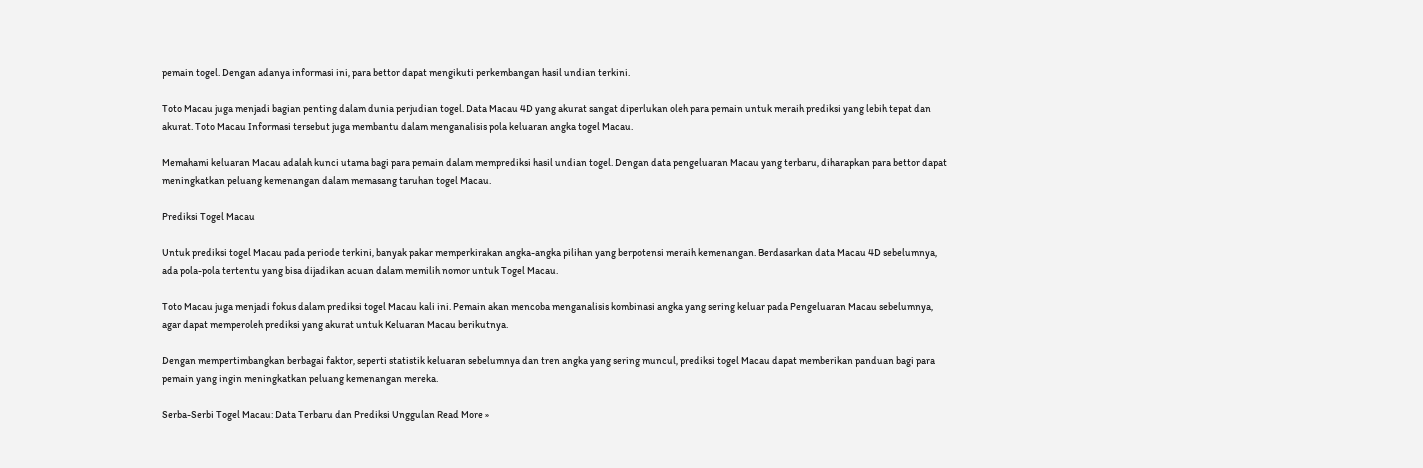pemain togel. Dengan adanya informasi ini, para bettor dapat mengikuti perkembangan hasil undian terkini.

Toto Macau juga menjadi bagian penting dalam dunia perjudian togel. Data Macau 4D yang akurat sangat diperlukan oleh para pemain untuk meraih prediksi yang lebih tepat dan akurat. Toto Macau Informasi tersebut juga membantu dalam menganalisis pola keluaran angka togel Macau.

Memahami keluaran Macau adalah kunci utama bagi para pemain dalam memprediksi hasil undian togel. Dengan data pengeluaran Macau yang terbaru, diharapkan para bettor dapat meningkatkan peluang kemenangan dalam memasang taruhan togel Macau.

Prediksi Togel Macau

Untuk prediksi togel Macau pada periode terkini, banyak pakar memperkirakan angka-angka pilihan yang berpotensi meraih kemenangan. Berdasarkan data Macau 4D sebelumnya, ada pola-pola tertentu yang bisa dijadikan acuan dalam memilih nomor untuk Togel Macau.

Toto Macau juga menjadi fokus dalam prediksi togel Macau kali ini. Pemain akan mencoba menganalisis kombinasi angka yang sering keluar pada Pengeluaran Macau sebelumnya, agar dapat memperoleh prediksi yang akurat untuk Keluaran Macau berikutnya.

Dengan mempertimbangkan berbagai faktor, seperti statistik keluaran sebelumnya dan tren angka yang sering muncul, prediksi togel Macau dapat memberikan panduan bagi para pemain yang ingin meningkatkan peluang kemenangan mereka.

Serba-Serbi Togel Macau: Data Terbaru dan Prediksi Unggulan Read More »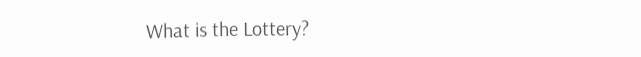What is the Lottery?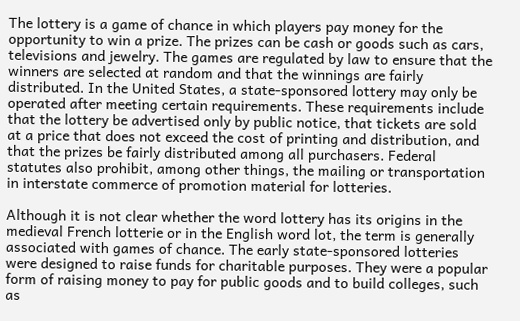The lottery is a game of chance in which players pay money for the opportunity to win a prize. The prizes can be cash or goods such as cars, televisions and jewelry. The games are regulated by law to ensure that the winners are selected at random and that the winnings are fairly distributed. In the United States, a state-sponsored lottery may only be operated after meeting certain requirements. These requirements include that the lottery be advertised only by public notice, that tickets are sold at a price that does not exceed the cost of printing and distribution, and that the prizes be fairly distributed among all purchasers. Federal statutes also prohibit, among other things, the mailing or transportation in interstate commerce of promotion material for lotteries.

Although it is not clear whether the word lottery has its origins in the medieval French lotterie or in the English word lot, the term is generally associated with games of chance. The early state-sponsored lotteries were designed to raise funds for charitable purposes. They were a popular form of raising money to pay for public goods and to build colleges, such as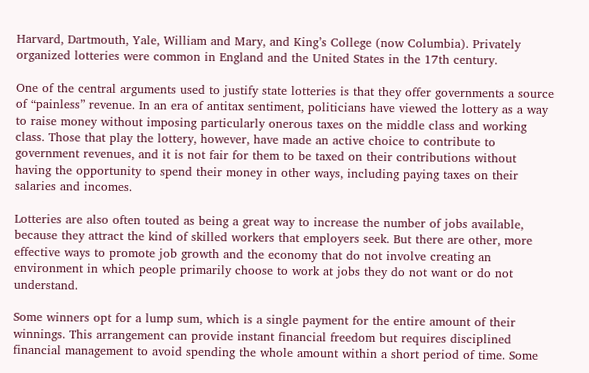Harvard, Dartmouth, Yale, William and Mary, and King’s College (now Columbia). Privately organized lotteries were common in England and the United States in the 17th century.

One of the central arguments used to justify state lotteries is that they offer governments a source of “painless” revenue. In an era of antitax sentiment, politicians have viewed the lottery as a way to raise money without imposing particularly onerous taxes on the middle class and working class. Those that play the lottery, however, have made an active choice to contribute to government revenues, and it is not fair for them to be taxed on their contributions without having the opportunity to spend their money in other ways, including paying taxes on their salaries and incomes.

Lotteries are also often touted as being a great way to increase the number of jobs available, because they attract the kind of skilled workers that employers seek. But there are other, more effective ways to promote job growth and the economy that do not involve creating an environment in which people primarily choose to work at jobs they do not want or do not understand.

Some winners opt for a lump sum, which is a single payment for the entire amount of their winnings. This arrangement can provide instant financial freedom but requires disciplined financial management to avoid spending the whole amount within a short period of time. Some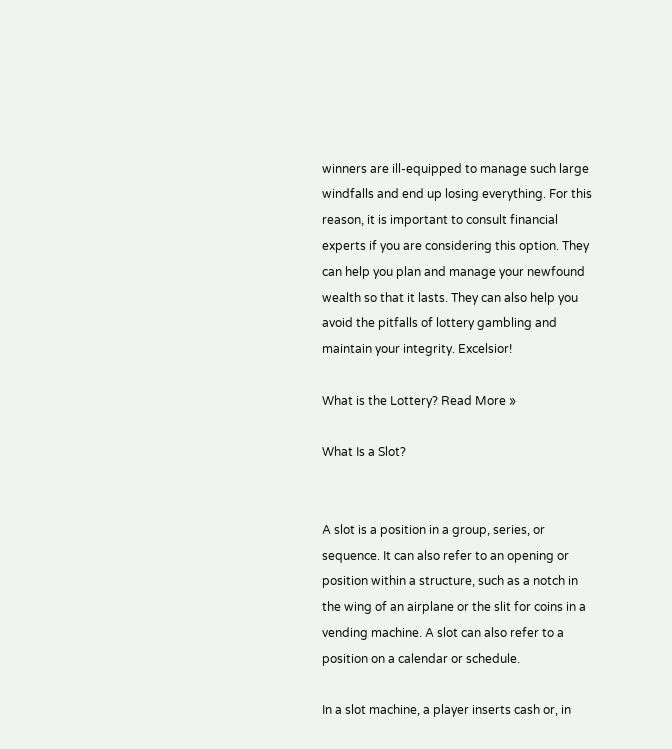winners are ill-equipped to manage such large windfalls and end up losing everything. For this reason, it is important to consult financial experts if you are considering this option. They can help you plan and manage your newfound wealth so that it lasts. They can also help you avoid the pitfalls of lottery gambling and maintain your integrity. Excelsior!

What is the Lottery? Read More »

What Is a Slot?


A slot is a position in a group, series, or sequence. It can also refer to an opening or position within a structure, such as a notch in the wing of an airplane or the slit for coins in a vending machine. A slot can also refer to a position on a calendar or schedule.

In a slot machine, a player inserts cash or, in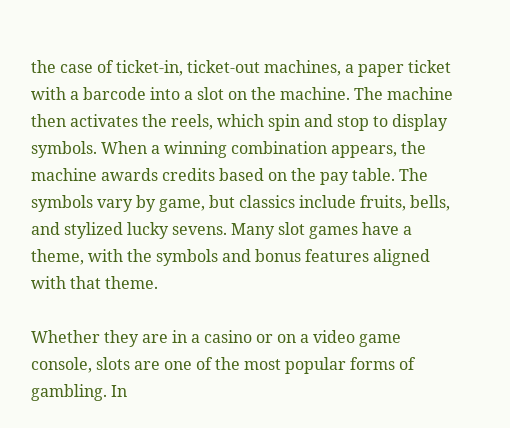the case of ticket-in, ticket-out machines, a paper ticket with a barcode into a slot on the machine. The machine then activates the reels, which spin and stop to display symbols. When a winning combination appears, the machine awards credits based on the pay table. The symbols vary by game, but classics include fruits, bells, and stylized lucky sevens. Many slot games have a theme, with the symbols and bonus features aligned with that theme.

Whether they are in a casino or on a video game console, slots are one of the most popular forms of gambling. In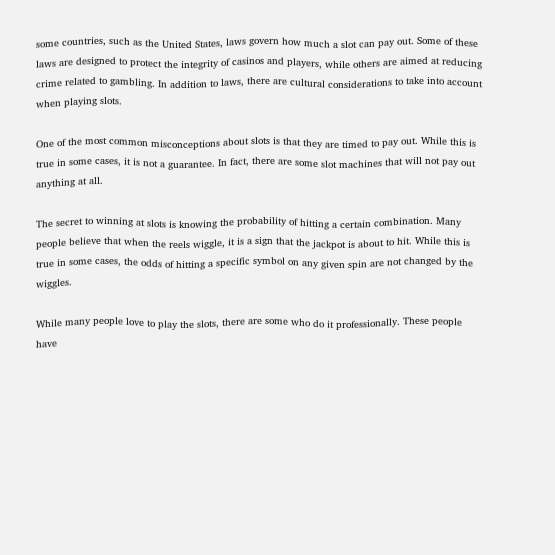some countries, such as the United States, laws govern how much a slot can pay out. Some of these laws are designed to protect the integrity of casinos and players, while others are aimed at reducing crime related to gambling. In addition to laws, there are cultural considerations to take into account when playing slots.

One of the most common misconceptions about slots is that they are timed to pay out. While this is true in some cases, it is not a guarantee. In fact, there are some slot machines that will not pay out anything at all.

The secret to winning at slots is knowing the probability of hitting a certain combination. Many people believe that when the reels wiggle, it is a sign that the jackpot is about to hit. While this is true in some cases, the odds of hitting a specific symbol on any given spin are not changed by the wiggles.

While many people love to play the slots, there are some who do it professionally. These people have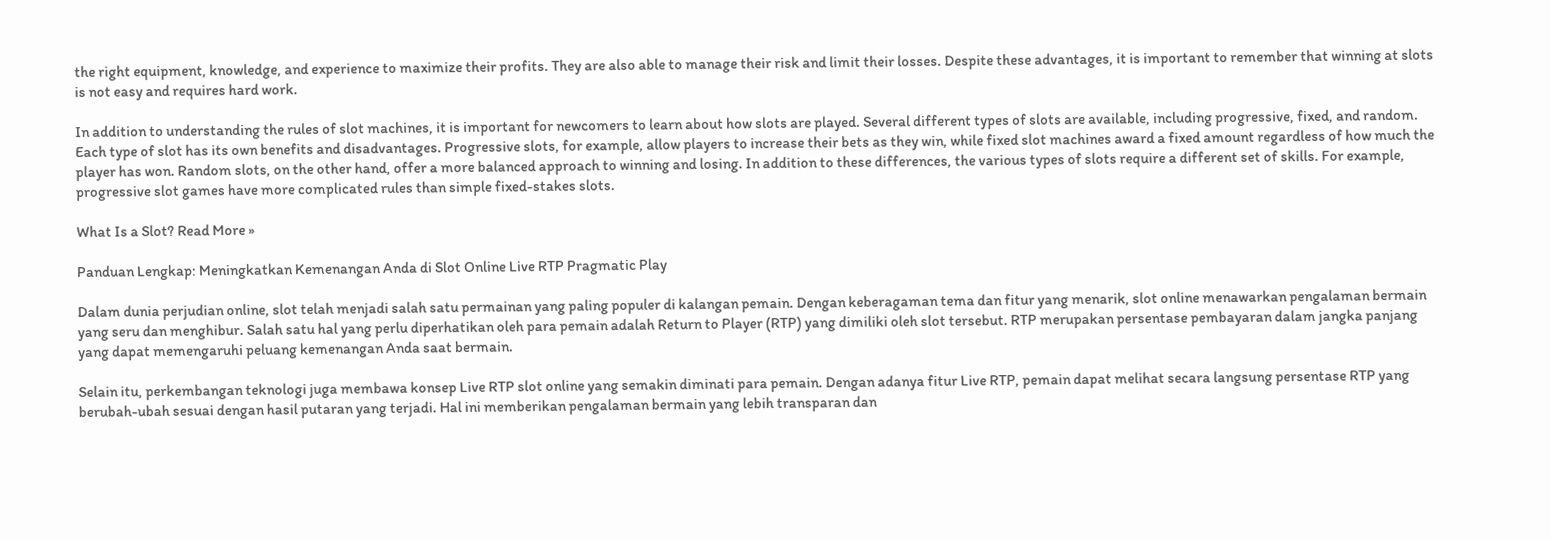the right equipment, knowledge, and experience to maximize their profits. They are also able to manage their risk and limit their losses. Despite these advantages, it is important to remember that winning at slots is not easy and requires hard work.

In addition to understanding the rules of slot machines, it is important for newcomers to learn about how slots are played. Several different types of slots are available, including progressive, fixed, and random. Each type of slot has its own benefits and disadvantages. Progressive slots, for example, allow players to increase their bets as they win, while fixed slot machines award a fixed amount regardless of how much the player has won. Random slots, on the other hand, offer a more balanced approach to winning and losing. In addition to these differences, the various types of slots require a different set of skills. For example, progressive slot games have more complicated rules than simple fixed-stakes slots.

What Is a Slot? Read More »

Panduan Lengkap: Meningkatkan Kemenangan Anda di Slot Online Live RTP Pragmatic Play

Dalam dunia perjudian online, slot telah menjadi salah satu permainan yang paling populer di kalangan pemain. Dengan keberagaman tema dan fitur yang menarik, slot online menawarkan pengalaman bermain yang seru dan menghibur. Salah satu hal yang perlu diperhatikan oleh para pemain adalah Return to Player (RTP) yang dimiliki oleh slot tersebut. RTP merupakan persentase pembayaran dalam jangka panjang yang dapat memengaruhi peluang kemenangan Anda saat bermain.

Selain itu, perkembangan teknologi juga membawa konsep Live RTP slot online yang semakin diminati para pemain. Dengan adanya fitur Live RTP, pemain dapat melihat secara langsung persentase RTP yang berubah-ubah sesuai dengan hasil putaran yang terjadi. Hal ini memberikan pengalaman bermain yang lebih transparan dan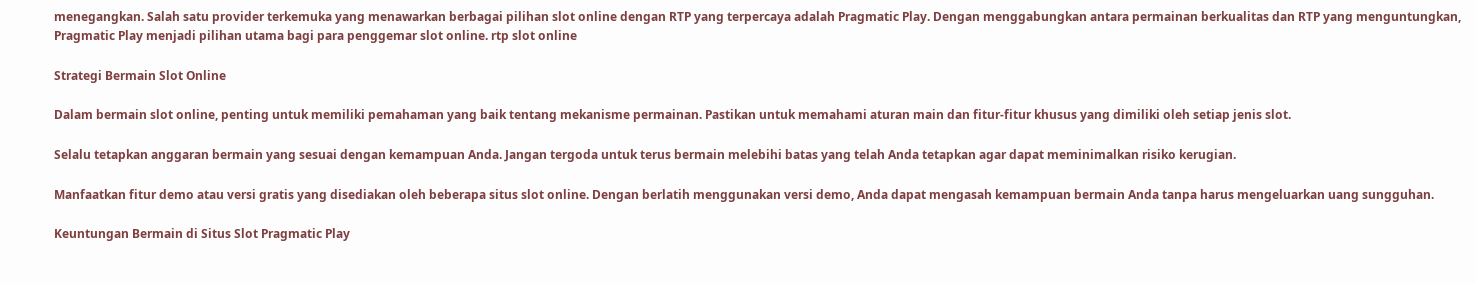menegangkan. Salah satu provider terkemuka yang menawarkan berbagai pilihan slot online dengan RTP yang terpercaya adalah Pragmatic Play. Dengan menggabungkan antara permainan berkualitas dan RTP yang menguntungkan, Pragmatic Play menjadi pilihan utama bagi para penggemar slot online. rtp slot online

Strategi Bermain Slot Online

Dalam bermain slot online, penting untuk memiliki pemahaman yang baik tentang mekanisme permainan. Pastikan untuk memahami aturan main dan fitur-fitur khusus yang dimiliki oleh setiap jenis slot.

Selalu tetapkan anggaran bermain yang sesuai dengan kemampuan Anda. Jangan tergoda untuk terus bermain melebihi batas yang telah Anda tetapkan agar dapat meminimalkan risiko kerugian.

Manfaatkan fitur demo atau versi gratis yang disediakan oleh beberapa situs slot online. Dengan berlatih menggunakan versi demo, Anda dapat mengasah kemampuan bermain Anda tanpa harus mengeluarkan uang sungguhan.

Keuntungan Bermain di Situs Slot Pragmatic Play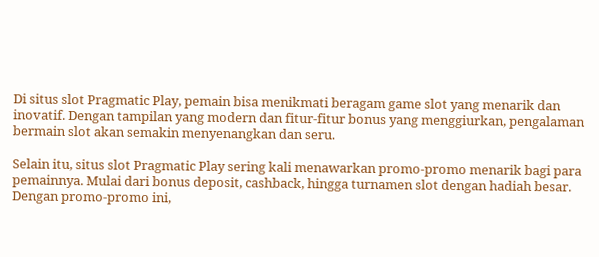Di situs slot Pragmatic Play, pemain bisa menikmati beragam game slot yang menarik dan inovatif. Dengan tampilan yang modern dan fitur-fitur bonus yang menggiurkan, pengalaman bermain slot akan semakin menyenangkan dan seru.

Selain itu, situs slot Pragmatic Play sering kali menawarkan promo-promo menarik bagi para pemainnya. Mulai dari bonus deposit, cashback, hingga turnamen slot dengan hadiah besar. Dengan promo-promo ini,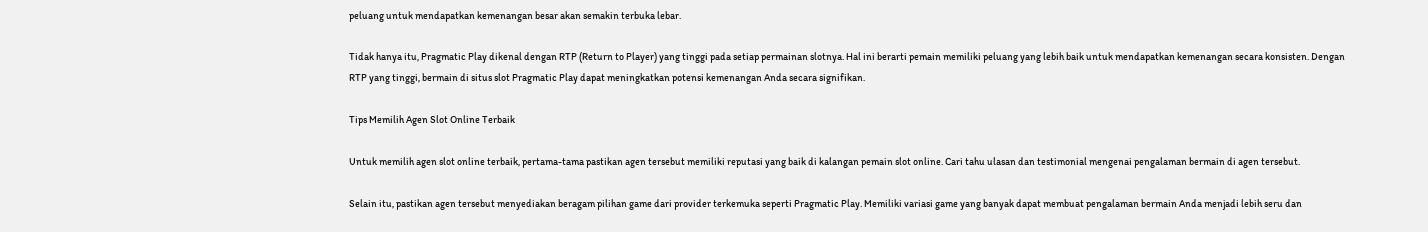peluang untuk mendapatkan kemenangan besar akan semakin terbuka lebar.

Tidak hanya itu, Pragmatic Play dikenal dengan RTP (Return to Player) yang tinggi pada setiap permainan slotnya. Hal ini berarti pemain memiliki peluang yang lebih baik untuk mendapatkan kemenangan secara konsisten. Dengan RTP yang tinggi, bermain di situs slot Pragmatic Play dapat meningkatkan potensi kemenangan Anda secara signifikan.

Tips Memilih Agen Slot Online Terbaik

Untuk memilih agen slot online terbaik, pertama-tama pastikan agen tersebut memiliki reputasi yang baik di kalangan pemain slot online. Cari tahu ulasan dan testimonial mengenai pengalaman bermain di agen tersebut.

Selain itu, pastikan agen tersebut menyediakan beragam pilihan game dari provider terkemuka seperti Pragmatic Play. Memiliki variasi game yang banyak dapat membuat pengalaman bermain Anda menjadi lebih seru dan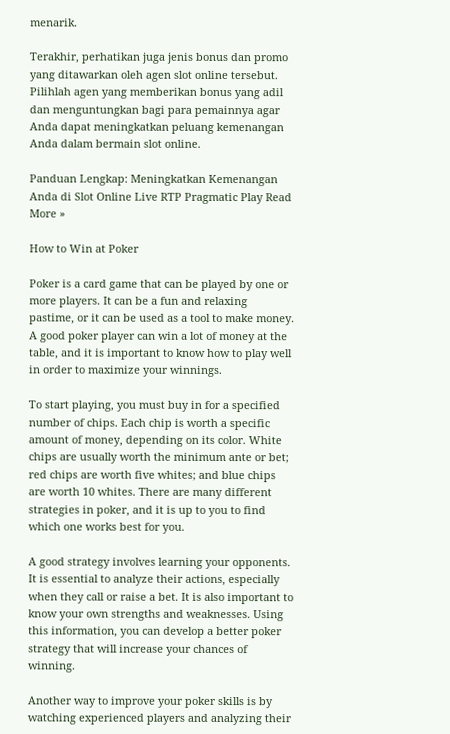menarik.

Terakhir, perhatikan juga jenis bonus dan promo yang ditawarkan oleh agen slot online tersebut. Pilihlah agen yang memberikan bonus yang adil dan menguntungkan bagi para pemainnya agar Anda dapat meningkatkan peluang kemenangan Anda dalam bermain slot online.

Panduan Lengkap: Meningkatkan Kemenangan Anda di Slot Online Live RTP Pragmatic Play Read More »

How to Win at Poker

Poker is a card game that can be played by one or more players. It can be a fun and relaxing pastime, or it can be used as a tool to make money. A good poker player can win a lot of money at the table, and it is important to know how to play well in order to maximize your winnings.

To start playing, you must buy in for a specified number of chips. Each chip is worth a specific amount of money, depending on its color. White chips are usually worth the minimum ante or bet; red chips are worth five whites; and blue chips are worth 10 whites. There are many different strategies in poker, and it is up to you to find which one works best for you.

A good strategy involves learning your opponents. It is essential to analyze their actions, especially when they call or raise a bet. It is also important to know your own strengths and weaknesses. Using this information, you can develop a better poker strategy that will increase your chances of winning.

Another way to improve your poker skills is by watching experienced players and analyzing their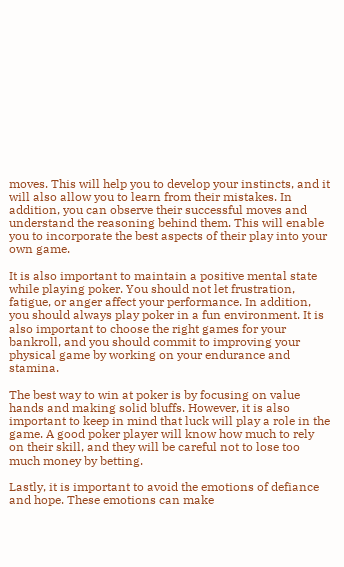moves. This will help you to develop your instincts, and it will also allow you to learn from their mistakes. In addition, you can observe their successful moves and understand the reasoning behind them. This will enable you to incorporate the best aspects of their play into your own game.

It is also important to maintain a positive mental state while playing poker. You should not let frustration, fatigue, or anger affect your performance. In addition, you should always play poker in a fun environment. It is also important to choose the right games for your bankroll, and you should commit to improving your physical game by working on your endurance and stamina.

The best way to win at poker is by focusing on value hands and making solid bluffs. However, it is also important to keep in mind that luck will play a role in the game. A good poker player will know how much to rely on their skill, and they will be careful not to lose too much money by betting.

Lastly, it is important to avoid the emotions of defiance and hope. These emotions can make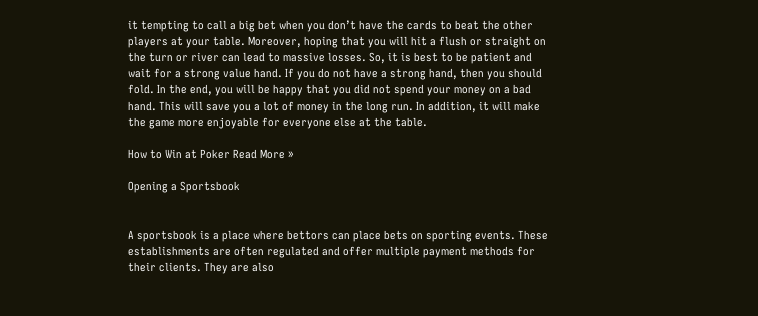it tempting to call a big bet when you don’t have the cards to beat the other players at your table. Moreover, hoping that you will hit a flush or straight on the turn or river can lead to massive losses. So, it is best to be patient and wait for a strong value hand. If you do not have a strong hand, then you should fold. In the end, you will be happy that you did not spend your money on a bad hand. This will save you a lot of money in the long run. In addition, it will make the game more enjoyable for everyone else at the table.

How to Win at Poker Read More »

Opening a Sportsbook


A sportsbook is a place where bettors can place bets on sporting events. These establishments are often regulated and offer multiple payment methods for their clients. They are also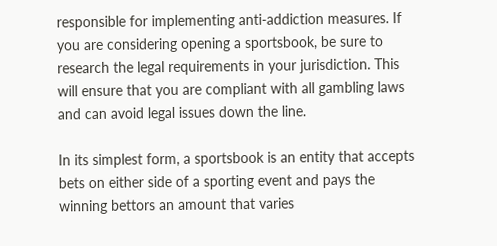responsible for implementing anti-addiction measures. If you are considering opening a sportsbook, be sure to research the legal requirements in your jurisdiction. This will ensure that you are compliant with all gambling laws and can avoid legal issues down the line.

In its simplest form, a sportsbook is an entity that accepts bets on either side of a sporting event and pays the winning bettors an amount that varies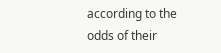according to the odds of their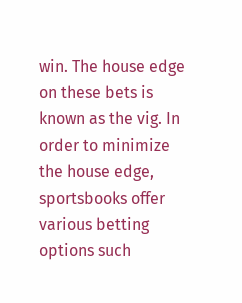win. The house edge on these bets is known as the vig. In order to minimize the house edge, sportsbooks offer various betting options such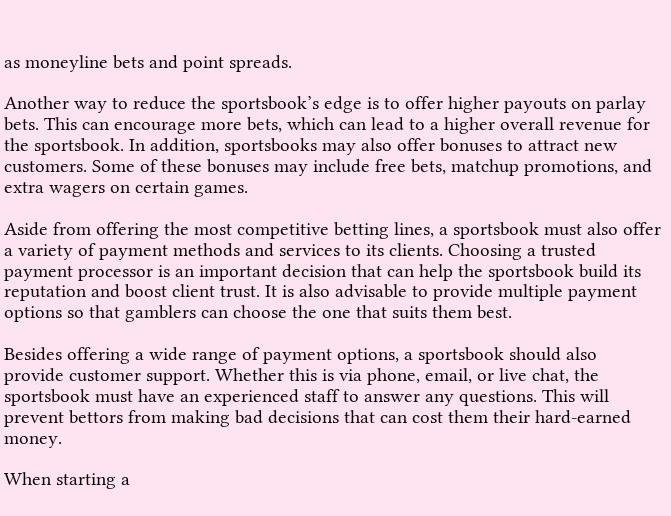as moneyline bets and point spreads.

Another way to reduce the sportsbook’s edge is to offer higher payouts on parlay bets. This can encourage more bets, which can lead to a higher overall revenue for the sportsbook. In addition, sportsbooks may also offer bonuses to attract new customers. Some of these bonuses may include free bets, matchup promotions, and extra wagers on certain games.

Aside from offering the most competitive betting lines, a sportsbook must also offer a variety of payment methods and services to its clients. Choosing a trusted payment processor is an important decision that can help the sportsbook build its reputation and boost client trust. It is also advisable to provide multiple payment options so that gamblers can choose the one that suits them best.

Besides offering a wide range of payment options, a sportsbook should also provide customer support. Whether this is via phone, email, or live chat, the sportsbook must have an experienced staff to answer any questions. This will prevent bettors from making bad decisions that can cost them their hard-earned money.

When starting a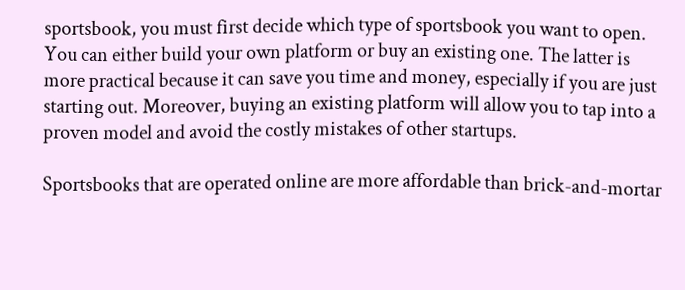sportsbook, you must first decide which type of sportsbook you want to open. You can either build your own platform or buy an existing one. The latter is more practical because it can save you time and money, especially if you are just starting out. Moreover, buying an existing platform will allow you to tap into a proven model and avoid the costly mistakes of other startups.

Sportsbooks that are operated online are more affordable than brick-and-mortar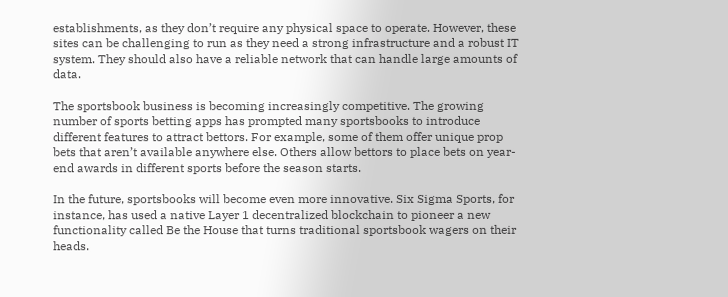establishments, as they don’t require any physical space to operate. However, these sites can be challenging to run as they need a strong infrastructure and a robust IT system. They should also have a reliable network that can handle large amounts of data.

The sportsbook business is becoming increasingly competitive. The growing number of sports betting apps has prompted many sportsbooks to introduce different features to attract bettors. For example, some of them offer unique prop bets that aren’t available anywhere else. Others allow bettors to place bets on year-end awards in different sports before the season starts.

In the future, sportsbooks will become even more innovative. Six Sigma Sports, for instance, has used a native Layer 1 decentralized blockchain to pioneer a new functionality called Be the House that turns traditional sportsbook wagers on their heads.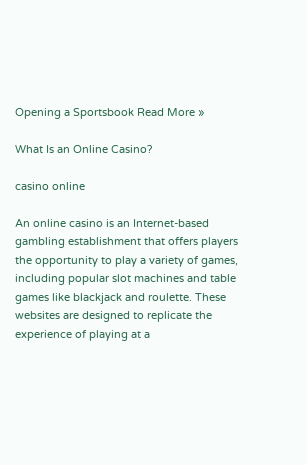Opening a Sportsbook Read More »

What Is an Online Casino?

casino online

An online casino is an Internet-based gambling establishment that offers players the opportunity to play a variety of games, including popular slot machines and table games like blackjack and roulette. These websites are designed to replicate the experience of playing at a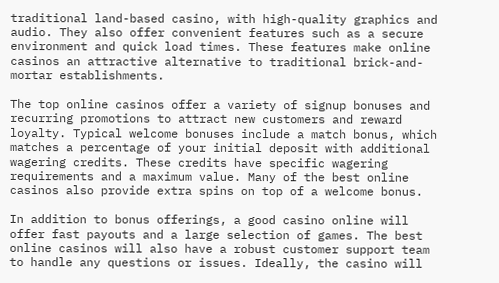traditional land-based casino, with high-quality graphics and audio. They also offer convenient features such as a secure environment and quick load times. These features make online casinos an attractive alternative to traditional brick-and-mortar establishments.

The top online casinos offer a variety of signup bonuses and recurring promotions to attract new customers and reward loyalty. Typical welcome bonuses include a match bonus, which matches a percentage of your initial deposit with additional wagering credits. These credits have specific wagering requirements and a maximum value. Many of the best online casinos also provide extra spins on top of a welcome bonus.

In addition to bonus offerings, a good casino online will offer fast payouts and a large selection of games. The best online casinos will also have a robust customer support team to handle any questions or issues. Ideally, the casino will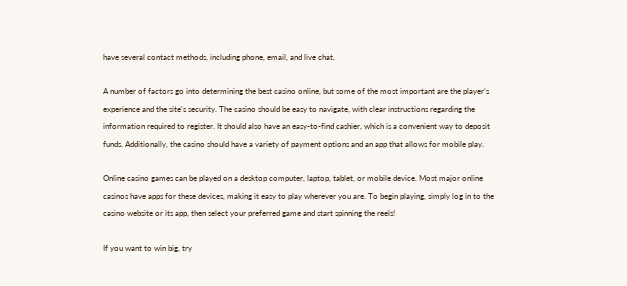have several contact methods, including phone, email, and live chat.

A number of factors go into determining the best casino online, but some of the most important are the player’s experience and the site’s security. The casino should be easy to navigate, with clear instructions regarding the information required to register. It should also have an easy-to-find cashier, which is a convenient way to deposit funds. Additionally, the casino should have a variety of payment options and an app that allows for mobile play.

Online casino games can be played on a desktop computer, laptop, tablet, or mobile device. Most major online casinos have apps for these devices, making it easy to play wherever you are. To begin playing, simply log in to the casino website or its app, then select your preferred game and start spinning the reels!

If you want to win big, try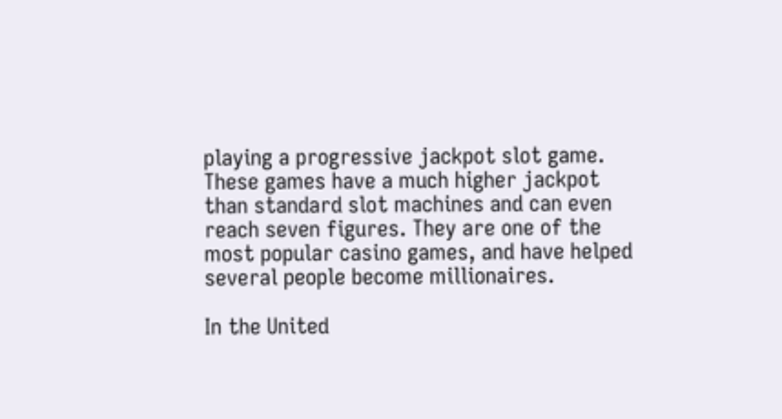playing a progressive jackpot slot game. These games have a much higher jackpot than standard slot machines and can even reach seven figures. They are one of the most popular casino games, and have helped several people become millionaires.

In the United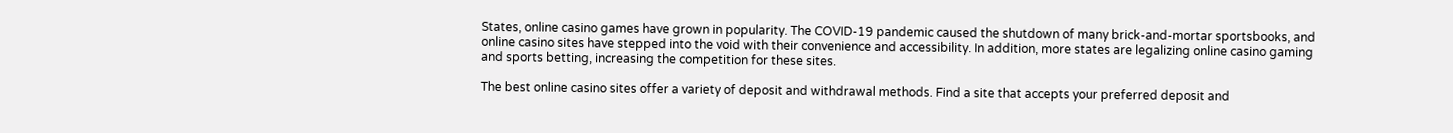States, online casino games have grown in popularity. The COVID-19 pandemic caused the shutdown of many brick-and-mortar sportsbooks, and online casino sites have stepped into the void with their convenience and accessibility. In addition, more states are legalizing online casino gaming and sports betting, increasing the competition for these sites.

The best online casino sites offer a variety of deposit and withdrawal methods. Find a site that accepts your preferred deposit and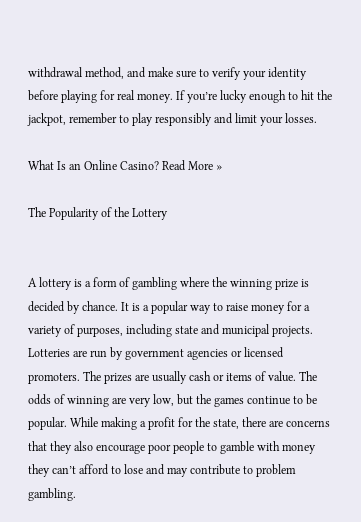withdrawal method, and make sure to verify your identity before playing for real money. If you’re lucky enough to hit the jackpot, remember to play responsibly and limit your losses.

What Is an Online Casino? Read More »

The Popularity of the Lottery


A lottery is a form of gambling where the winning prize is decided by chance. It is a popular way to raise money for a variety of purposes, including state and municipal projects. Lotteries are run by government agencies or licensed promoters. The prizes are usually cash or items of value. The odds of winning are very low, but the games continue to be popular. While making a profit for the state, there are concerns that they also encourage poor people to gamble with money they can’t afford to lose and may contribute to problem gambling.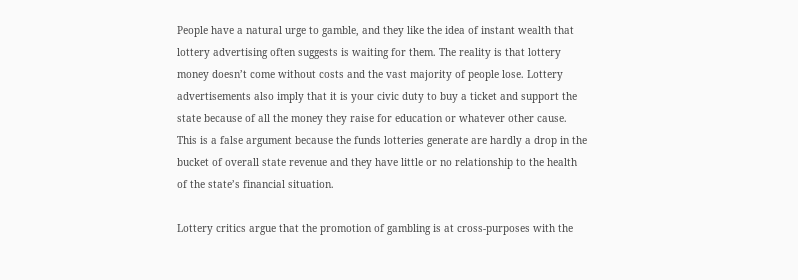People have a natural urge to gamble, and they like the idea of instant wealth that lottery advertising often suggests is waiting for them. The reality is that lottery money doesn’t come without costs and the vast majority of people lose. Lottery advertisements also imply that it is your civic duty to buy a ticket and support the state because of all the money they raise for education or whatever other cause. This is a false argument because the funds lotteries generate are hardly a drop in the bucket of overall state revenue and they have little or no relationship to the health of the state’s financial situation.

Lottery critics argue that the promotion of gambling is at cross-purposes with the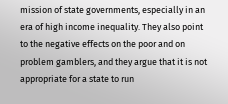mission of state governments, especially in an era of high income inequality. They also point to the negative effects on the poor and on problem gamblers, and they argue that it is not appropriate for a state to run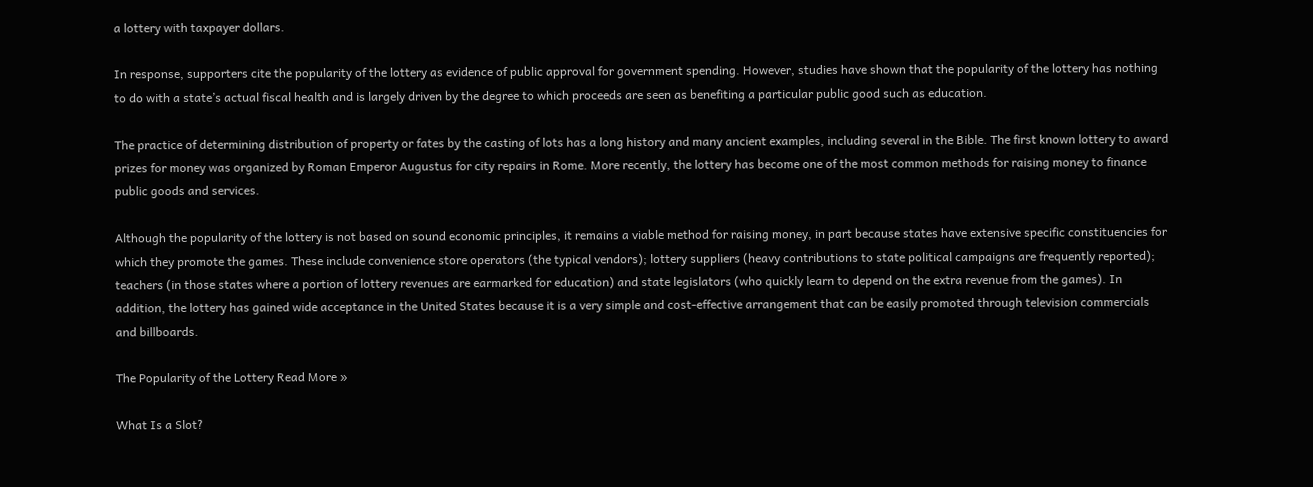a lottery with taxpayer dollars.

In response, supporters cite the popularity of the lottery as evidence of public approval for government spending. However, studies have shown that the popularity of the lottery has nothing to do with a state’s actual fiscal health and is largely driven by the degree to which proceeds are seen as benefiting a particular public good such as education.

The practice of determining distribution of property or fates by the casting of lots has a long history and many ancient examples, including several in the Bible. The first known lottery to award prizes for money was organized by Roman Emperor Augustus for city repairs in Rome. More recently, the lottery has become one of the most common methods for raising money to finance public goods and services.

Although the popularity of the lottery is not based on sound economic principles, it remains a viable method for raising money, in part because states have extensive specific constituencies for which they promote the games. These include convenience store operators (the typical vendors); lottery suppliers (heavy contributions to state political campaigns are frequently reported); teachers (in those states where a portion of lottery revenues are earmarked for education) and state legislators (who quickly learn to depend on the extra revenue from the games). In addition, the lottery has gained wide acceptance in the United States because it is a very simple and cost-effective arrangement that can be easily promoted through television commercials and billboards.

The Popularity of the Lottery Read More »

What Is a Slot?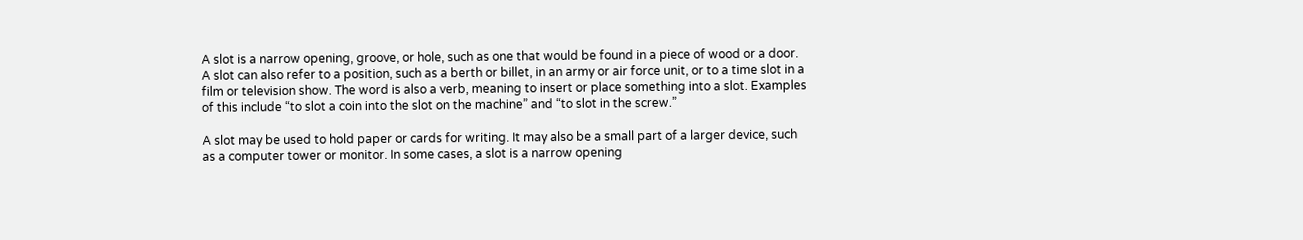A slot is a narrow opening, groove, or hole, such as one that would be found in a piece of wood or a door. A slot can also refer to a position, such as a berth or billet, in an army or air force unit, or to a time slot in a film or television show. The word is also a verb, meaning to insert or place something into a slot. Examples of this include “to slot a coin into the slot on the machine” and “to slot in the screw.”

A slot may be used to hold paper or cards for writing. It may also be a small part of a larger device, such as a computer tower or monitor. In some cases, a slot is a narrow opening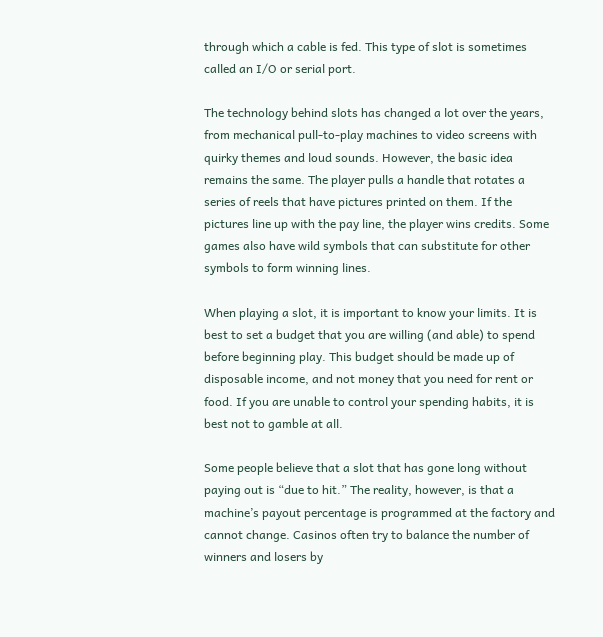through which a cable is fed. This type of slot is sometimes called an I/O or serial port.

The technology behind slots has changed a lot over the years, from mechanical pull-to-play machines to video screens with quirky themes and loud sounds. However, the basic idea remains the same. The player pulls a handle that rotates a series of reels that have pictures printed on them. If the pictures line up with the pay line, the player wins credits. Some games also have wild symbols that can substitute for other symbols to form winning lines.

When playing a slot, it is important to know your limits. It is best to set a budget that you are willing (and able) to spend before beginning play. This budget should be made up of disposable income, and not money that you need for rent or food. If you are unable to control your spending habits, it is best not to gamble at all.

Some people believe that a slot that has gone long without paying out is “due to hit.” The reality, however, is that a machine’s payout percentage is programmed at the factory and cannot change. Casinos often try to balance the number of winners and losers by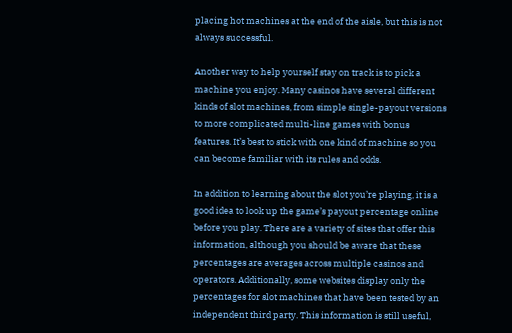placing hot machines at the end of the aisle, but this is not always successful.

Another way to help yourself stay on track is to pick a machine you enjoy. Many casinos have several different kinds of slot machines, from simple single-payout versions to more complicated multi-line games with bonus features. It’s best to stick with one kind of machine so you can become familiar with its rules and odds.

In addition to learning about the slot you’re playing, it is a good idea to look up the game’s payout percentage online before you play. There are a variety of sites that offer this information, although you should be aware that these percentages are averages across multiple casinos and operators. Additionally, some websites display only the percentages for slot machines that have been tested by an independent third party. This information is still useful,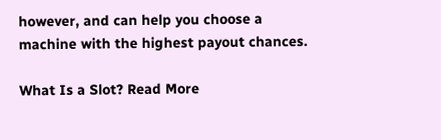however, and can help you choose a machine with the highest payout chances.

What Is a Slot? Read More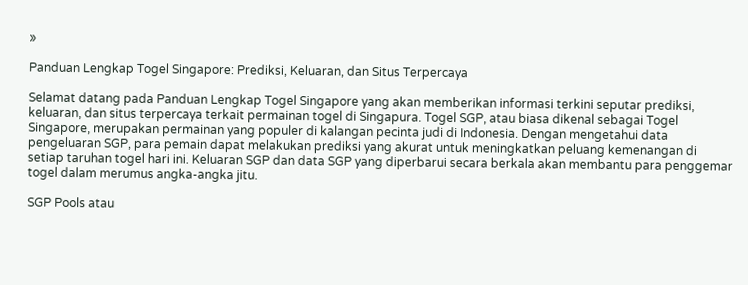»

Panduan Lengkap Togel Singapore: Prediksi, Keluaran, dan Situs Terpercaya

Selamat datang pada Panduan Lengkap Togel Singapore yang akan memberikan informasi terkini seputar prediksi, keluaran, dan situs terpercaya terkait permainan togel di Singapura. Togel SGP, atau biasa dikenal sebagai Togel Singapore, merupakan permainan yang populer di kalangan pecinta judi di Indonesia. Dengan mengetahui data pengeluaran SGP, para pemain dapat melakukan prediksi yang akurat untuk meningkatkan peluang kemenangan di setiap taruhan togel hari ini. Keluaran SGP dan data SGP yang diperbarui secara berkala akan membantu para penggemar togel dalam merumus angka-angka jitu.

SGP Pools atau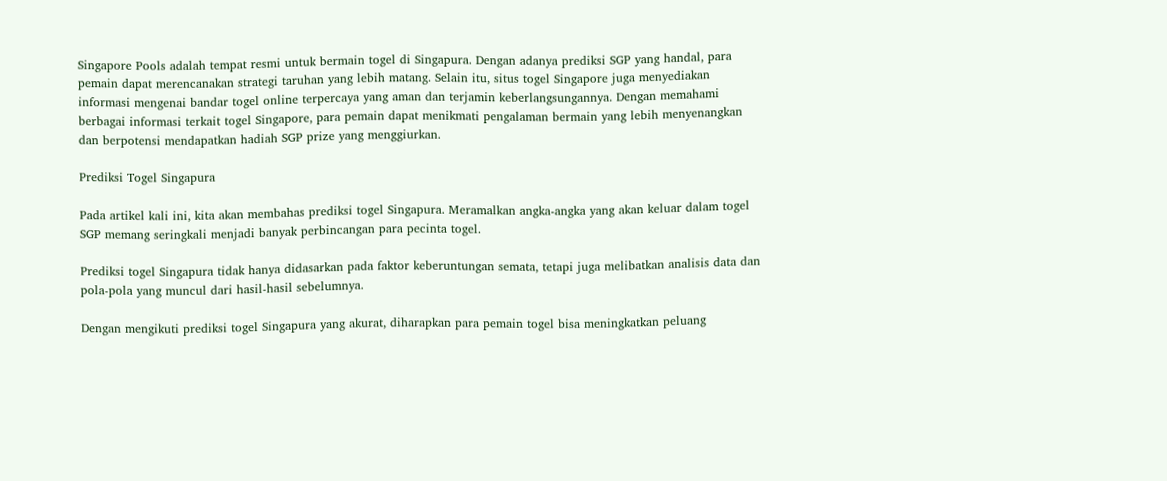Singapore Pools adalah tempat resmi untuk bermain togel di Singapura. Dengan adanya prediksi SGP yang handal, para pemain dapat merencanakan strategi taruhan yang lebih matang. Selain itu, situs togel Singapore juga menyediakan informasi mengenai bandar togel online terpercaya yang aman dan terjamin keberlangsungannya. Dengan memahami berbagai informasi terkait togel Singapore, para pemain dapat menikmati pengalaman bermain yang lebih menyenangkan dan berpotensi mendapatkan hadiah SGP prize yang menggiurkan.

Prediksi Togel Singapura

Pada artikel kali ini, kita akan membahas prediksi togel Singapura. Meramalkan angka-angka yang akan keluar dalam togel SGP memang seringkali menjadi banyak perbincangan para pecinta togel.

Prediksi togel Singapura tidak hanya didasarkan pada faktor keberuntungan semata, tetapi juga melibatkan analisis data dan pola-pola yang muncul dari hasil-hasil sebelumnya.

Dengan mengikuti prediksi togel Singapura yang akurat, diharapkan para pemain togel bisa meningkatkan peluang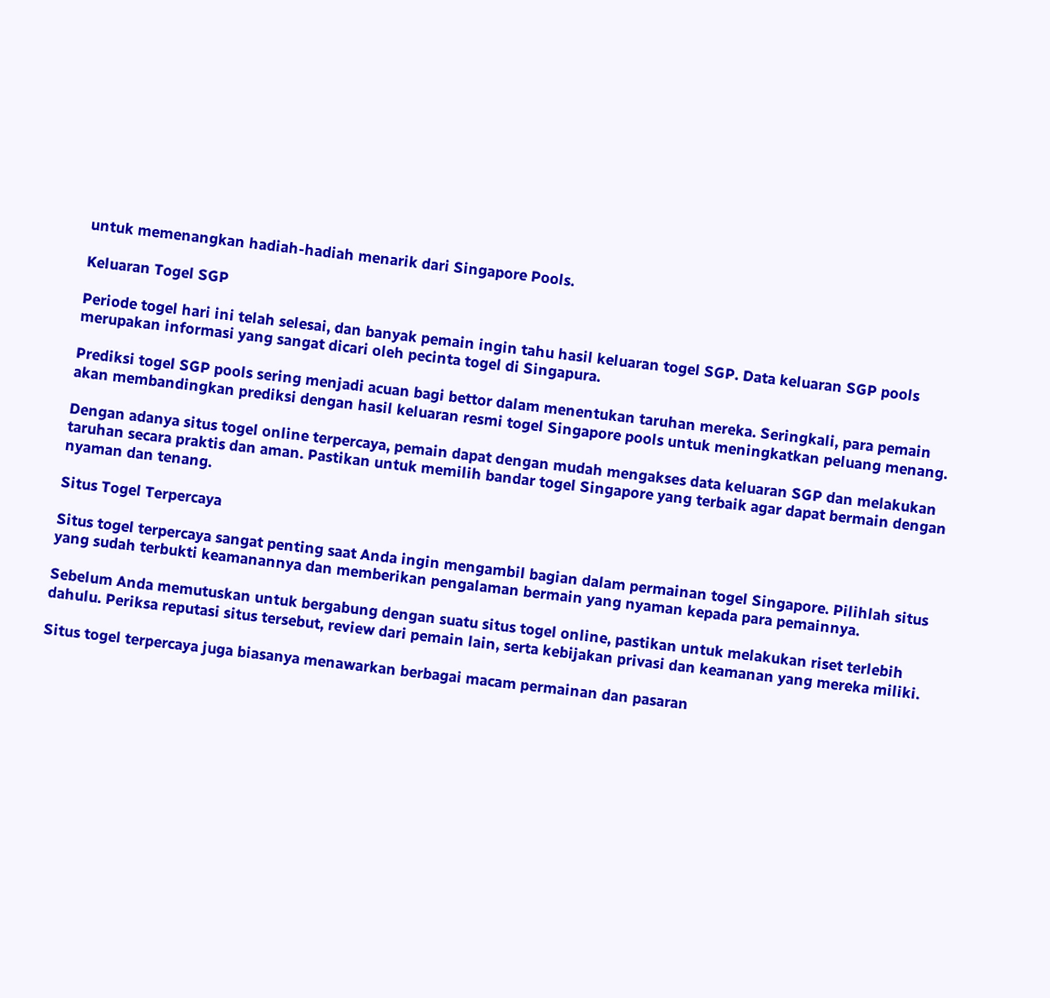untuk memenangkan hadiah-hadiah menarik dari Singapore Pools.

Keluaran Togel SGP

Periode togel hari ini telah selesai, dan banyak pemain ingin tahu hasil keluaran togel SGP. Data keluaran SGP pools merupakan informasi yang sangat dicari oleh pecinta togel di Singapura.

Prediksi togel SGP pools sering menjadi acuan bagi bettor dalam menentukan taruhan mereka. Seringkali, para pemain akan membandingkan prediksi dengan hasil keluaran resmi togel Singapore pools untuk meningkatkan peluang menang.

Dengan adanya situs togel online terpercaya, pemain dapat dengan mudah mengakses data keluaran SGP dan melakukan taruhan secara praktis dan aman. Pastikan untuk memilih bandar togel Singapore yang terbaik agar dapat bermain dengan nyaman dan tenang.

Situs Togel Terpercaya

Situs togel terpercaya sangat penting saat Anda ingin mengambil bagian dalam permainan togel Singapore. Pilihlah situs yang sudah terbukti keamanannya dan memberikan pengalaman bermain yang nyaman kepada para pemainnya.

Sebelum Anda memutuskan untuk bergabung dengan suatu situs togel online, pastikan untuk melakukan riset terlebih dahulu. Periksa reputasi situs tersebut, review dari pemain lain, serta kebijakan privasi dan keamanan yang mereka miliki.

Situs togel terpercaya juga biasanya menawarkan berbagai macam permainan dan pasaran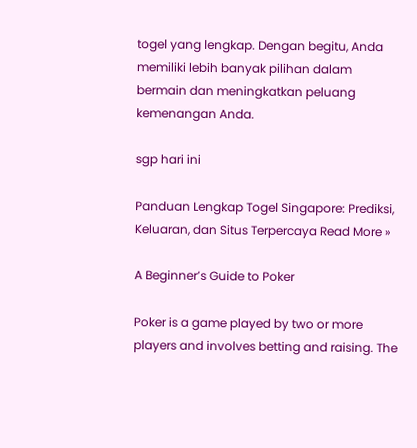togel yang lengkap. Dengan begitu, Anda memiliki lebih banyak pilihan dalam bermain dan meningkatkan peluang kemenangan Anda.

sgp hari ini

Panduan Lengkap Togel Singapore: Prediksi, Keluaran, dan Situs Terpercaya Read More »

A Beginner’s Guide to Poker

Poker is a game played by two or more players and involves betting and raising. The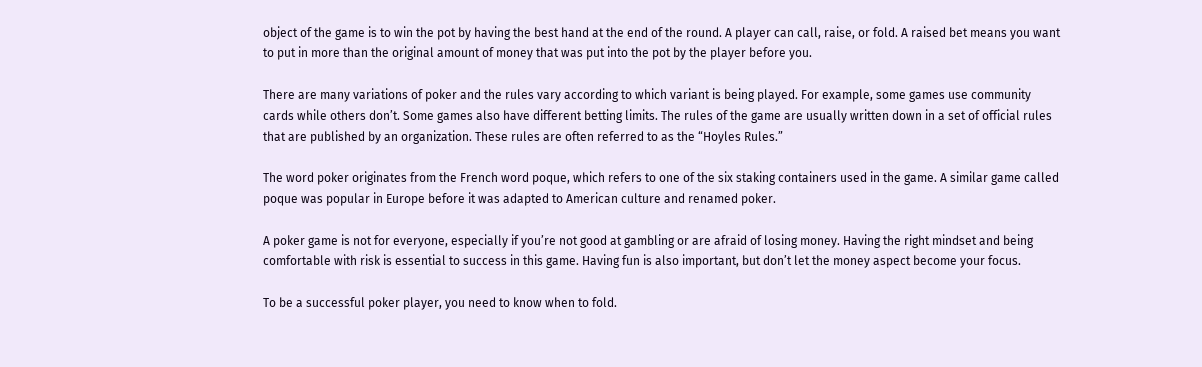object of the game is to win the pot by having the best hand at the end of the round. A player can call, raise, or fold. A raised bet means you want to put in more than the original amount of money that was put into the pot by the player before you.

There are many variations of poker and the rules vary according to which variant is being played. For example, some games use community cards while others don’t. Some games also have different betting limits. The rules of the game are usually written down in a set of official rules that are published by an organization. These rules are often referred to as the “Hoyles Rules.”

The word poker originates from the French word poque, which refers to one of the six staking containers used in the game. A similar game called poque was popular in Europe before it was adapted to American culture and renamed poker.

A poker game is not for everyone, especially if you’re not good at gambling or are afraid of losing money. Having the right mindset and being comfortable with risk is essential to success in this game. Having fun is also important, but don’t let the money aspect become your focus.

To be a successful poker player, you need to know when to fold.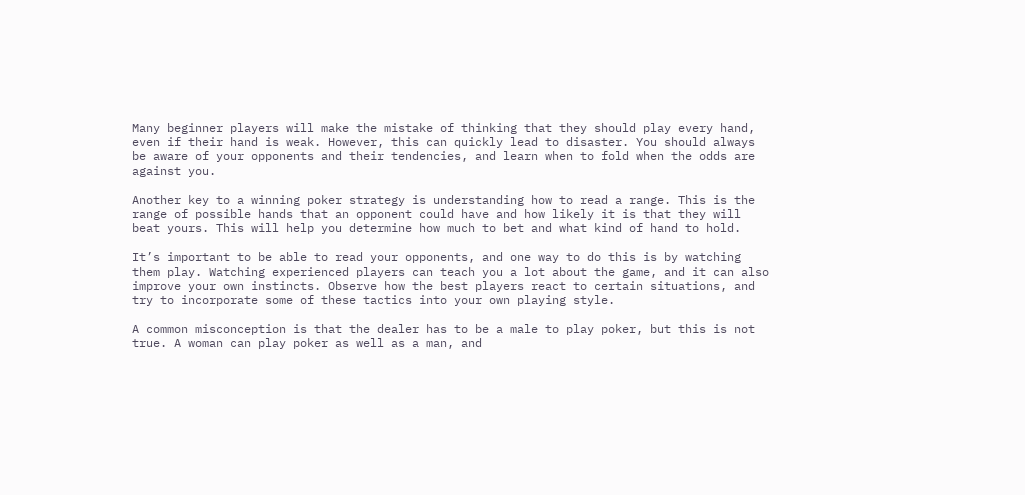Many beginner players will make the mistake of thinking that they should play every hand, even if their hand is weak. However, this can quickly lead to disaster. You should always be aware of your opponents and their tendencies, and learn when to fold when the odds are against you.

Another key to a winning poker strategy is understanding how to read a range. This is the range of possible hands that an opponent could have and how likely it is that they will beat yours. This will help you determine how much to bet and what kind of hand to hold.

It’s important to be able to read your opponents, and one way to do this is by watching them play. Watching experienced players can teach you a lot about the game, and it can also improve your own instincts. Observe how the best players react to certain situations, and try to incorporate some of these tactics into your own playing style.

A common misconception is that the dealer has to be a male to play poker, but this is not true. A woman can play poker as well as a man, and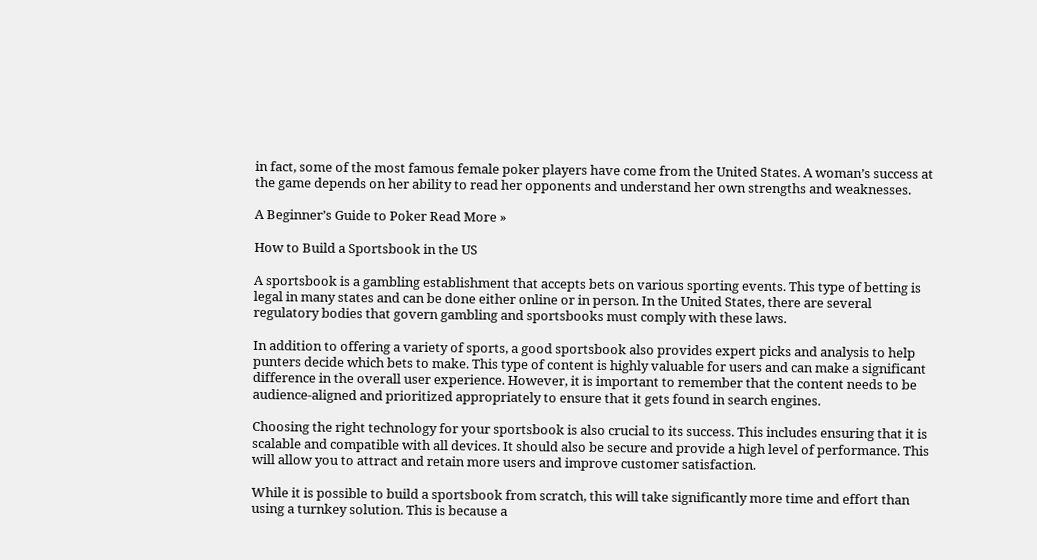in fact, some of the most famous female poker players have come from the United States. A woman’s success at the game depends on her ability to read her opponents and understand her own strengths and weaknesses.

A Beginner’s Guide to Poker Read More »

How to Build a Sportsbook in the US

A sportsbook is a gambling establishment that accepts bets on various sporting events. This type of betting is legal in many states and can be done either online or in person. In the United States, there are several regulatory bodies that govern gambling and sportsbooks must comply with these laws.

In addition to offering a variety of sports, a good sportsbook also provides expert picks and analysis to help punters decide which bets to make. This type of content is highly valuable for users and can make a significant difference in the overall user experience. However, it is important to remember that the content needs to be audience-aligned and prioritized appropriately to ensure that it gets found in search engines.

Choosing the right technology for your sportsbook is also crucial to its success. This includes ensuring that it is scalable and compatible with all devices. It should also be secure and provide a high level of performance. This will allow you to attract and retain more users and improve customer satisfaction.

While it is possible to build a sportsbook from scratch, this will take significantly more time and effort than using a turnkey solution. This is because a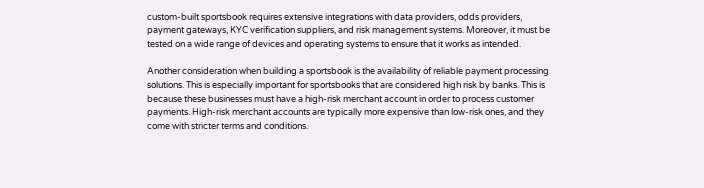custom-built sportsbook requires extensive integrations with data providers, odds providers, payment gateways, KYC verification suppliers, and risk management systems. Moreover, it must be tested on a wide range of devices and operating systems to ensure that it works as intended.

Another consideration when building a sportsbook is the availability of reliable payment processing solutions. This is especially important for sportsbooks that are considered high risk by banks. This is because these businesses must have a high-risk merchant account in order to process customer payments. High-risk merchant accounts are typically more expensive than low-risk ones, and they come with stricter terms and conditions.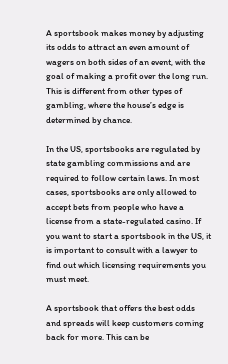A sportsbook makes money by adjusting its odds to attract an even amount of wagers on both sides of an event, with the goal of making a profit over the long run. This is different from other types of gambling, where the house’s edge is determined by chance.

In the US, sportsbooks are regulated by state gambling commissions and are required to follow certain laws. In most cases, sportsbooks are only allowed to accept bets from people who have a license from a state-regulated casino. If you want to start a sportsbook in the US, it is important to consult with a lawyer to find out which licensing requirements you must meet.

A sportsbook that offers the best odds and spreads will keep customers coming back for more. This can be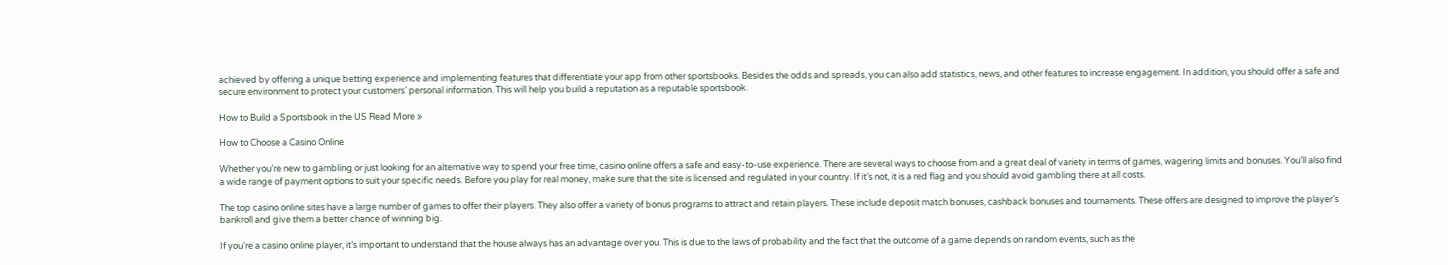achieved by offering a unique betting experience and implementing features that differentiate your app from other sportsbooks. Besides the odds and spreads, you can also add statistics, news, and other features to increase engagement. In addition, you should offer a safe and secure environment to protect your customers’ personal information. This will help you build a reputation as a reputable sportsbook.

How to Build a Sportsbook in the US Read More »

How to Choose a Casino Online

Whether you’re new to gambling or just looking for an alternative way to spend your free time, casino online offers a safe and easy-to-use experience. There are several ways to choose from and a great deal of variety in terms of games, wagering limits and bonuses. You’ll also find a wide range of payment options to suit your specific needs. Before you play for real money, make sure that the site is licensed and regulated in your country. If it’s not, it is a red flag and you should avoid gambling there at all costs.

The top casino online sites have a large number of games to offer their players. They also offer a variety of bonus programs to attract and retain players. These include deposit match bonuses, cashback bonuses and tournaments. These offers are designed to improve the player’s bankroll and give them a better chance of winning big.

If you’re a casino online player, it’s important to understand that the house always has an advantage over you. This is due to the laws of probability and the fact that the outcome of a game depends on random events, such as the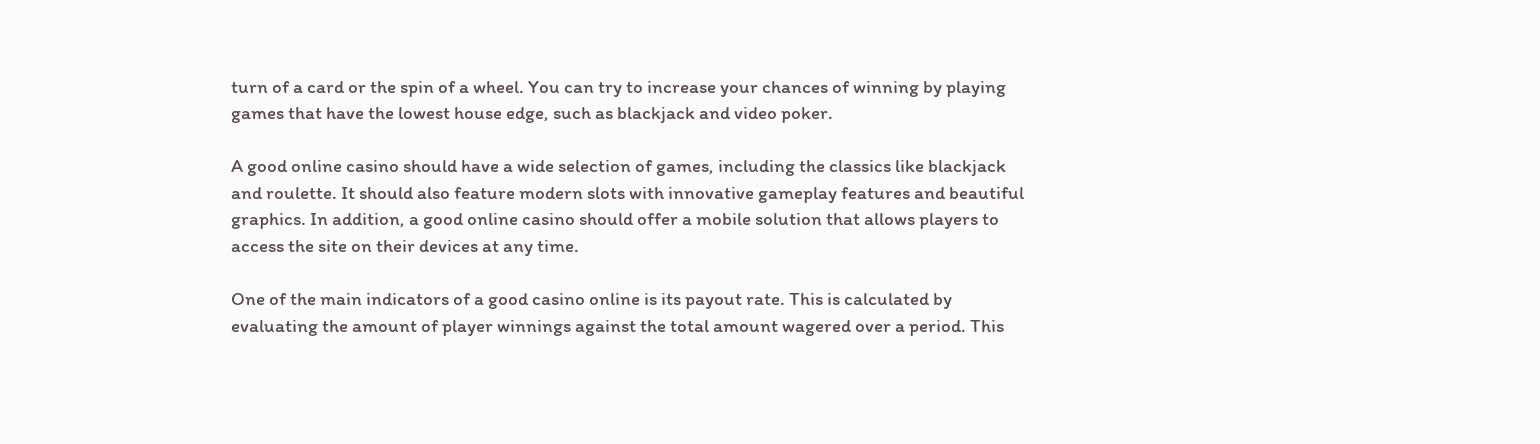turn of a card or the spin of a wheel. You can try to increase your chances of winning by playing games that have the lowest house edge, such as blackjack and video poker.

A good online casino should have a wide selection of games, including the classics like blackjack and roulette. It should also feature modern slots with innovative gameplay features and beautiful graphics. In addition, a good online casino should offer a mobile solution that allows players to access the site on their devices at any time.

One of the main indicators of a good casino online is its payout rate. This is calculated by evaluating the amount of player winnings against the total amount wagered over a period. This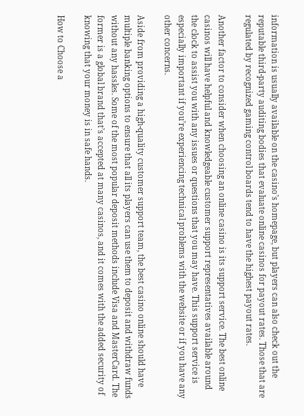information is usually available on the casino’s homepage, but players can also check out the reputable third-party auditing bodies that evaluate online casinos for payout rates. Those that are regulated by recognized gaming control boards tend to have the highest payout rates.

Another factor to consider when choosing an online casino is its support service. The best online casinos will have helpful and knowledgeable customer support representatives available around the clock to assist you with any issues or questions that you may have. This support service is especially important if you’re experiencing technical problems with the website or if you have any other concerns.

Aside from providing a high-quality customer support team, the best casino online should have multiple banking options to ensure that all its players can use them to deposit and withdraw funds without any hassles. Some of the most popular deposit methods include Visa and MasterCard. The former is a global brand that’s accepted at many casinos, and it comes with the added security of knowing that your money is in safe hands.

How to Choose a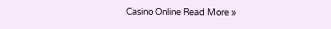Casino Online Read More »